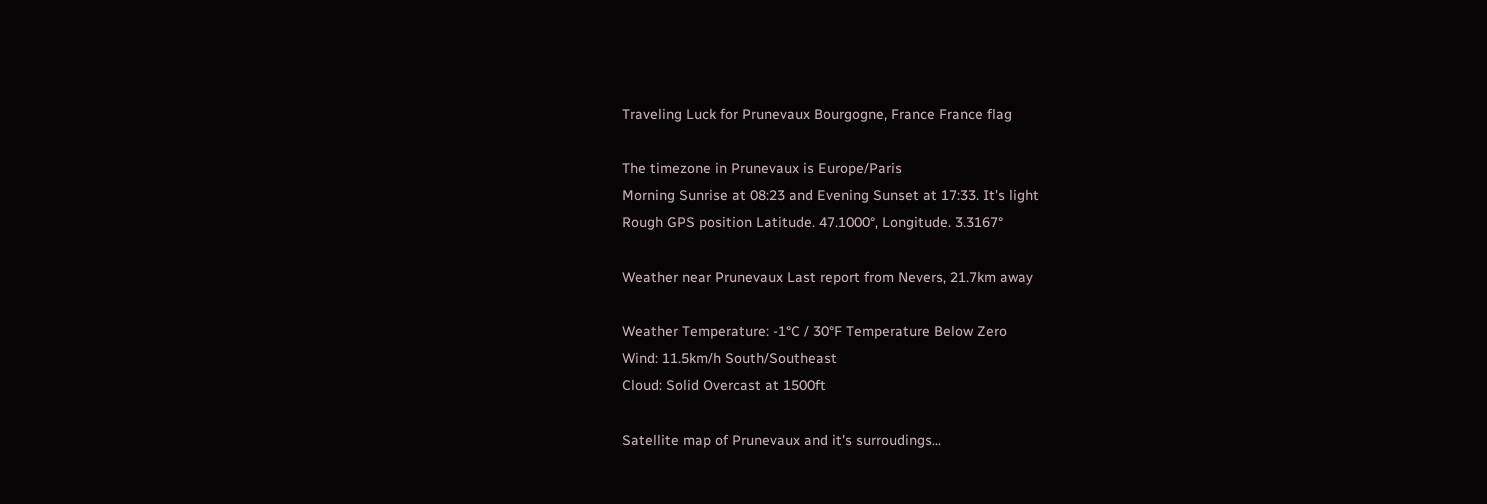Traveling Luck for Prunevaux Bourgogne, France France flag

The timezone in Prunevaux is Europe/Paris
Morning Sunrise at 08:23 and Evening Sunset at 17:33. It's light
Rough GPS position Latitude. 47.1000°, Longitude. 3.3167°

Weather near Prunevaux Last report from Nevers, 21.7km away

Weather Temperature: -1°C / 30°F Temperature Below Zero
Wind: 11.5km/h South/Southeast
Cloud: Solid Overcast at 1500ft

Satellite map of Prunevaux and it's surroudings...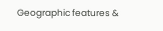Geographic features &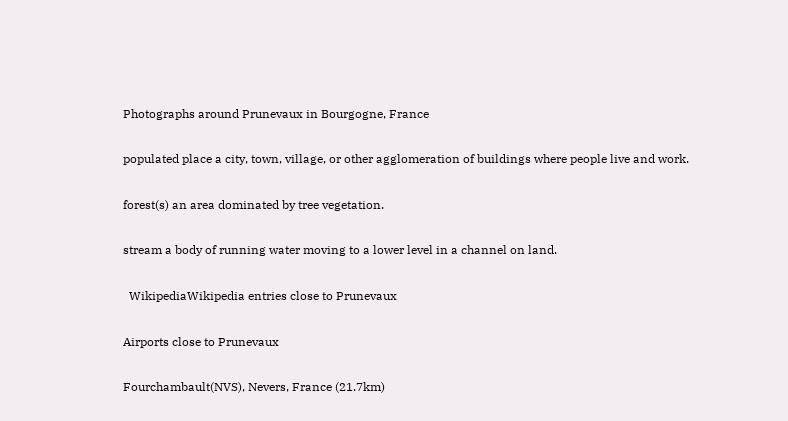Photographs around Prunevaux in Bourgogne, France

populated place a city, town, village, or other agglomeration of buildings where people live and work.

forest(s) an area dominated by tree vegetation.

stream a body of running water moving to a lower level in a channel on land.

  WikipediaWikipedia entries close to Prunevaux

Airports close to Prunevaux

Fourchambault(NVS), Nevers, France (21.7km)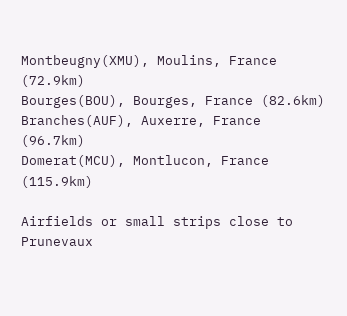Montbeugny(XMU), Moulins, France (72.9km)
Bourges(BOU), Bourges, France (82.6km)
Branches(AUF), Auxerre, France (96.7km)
Domerat(MCU), Montlucon, France (115.9km)

Airfields or small strips close to Prunevaux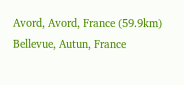Avord, Avord, France (59.9km)
Bellevue, Autun, France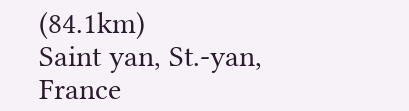(84.1km)
Saint yan, St.-yan, France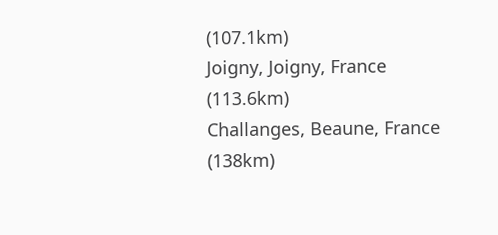(107.1km)
Joigny, Joigny, France (113.6km)
Challanges, Beaune, France (138km)